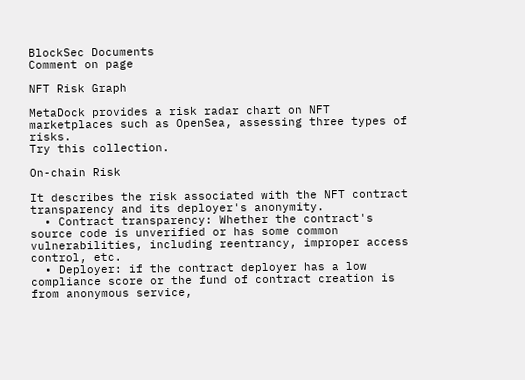BlockSec Documents
Comment on page

NFT Risk Graph

MetaDock provides a risk radar chart on NFT marketplaces such as OpenSea, assessing three types of risks.
Try this collection.

On-chain Risk

It describes the risk associated with the NFT contract transparency and its deployer's anonymity.
  • Contract transparency: Whether the contract's source code is unverified or has some common vulnerabilities, including reentrancy, improper access control, etc.
  • Deployer: if the contract deployer has a low compliance score or the fund of contract creation is from anonymous service,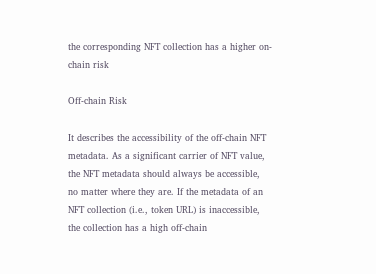the corresponding NFT collection has a higher on-chain risk

Off-chain Risk

It describes the accessibility of the off-chain NFT metadata. As a significant carrier of NFT value, the NFT metadata should always be accessible, no matter where they are. If the metadata of an NFT collection (i.e., token URL) is inaccessible, the collection has a high off-chain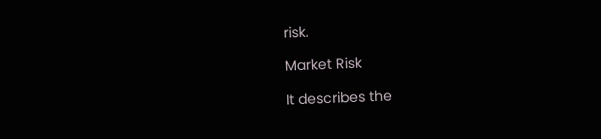risk.

Market Risk

It describes the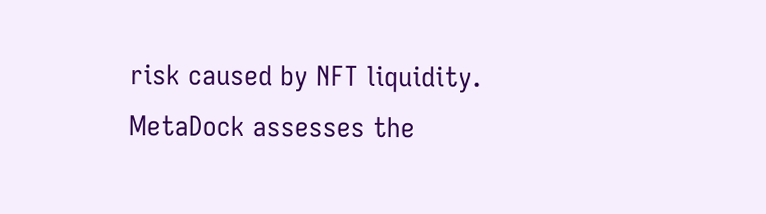risk caused by NFT liquidity. MetaDock assesses the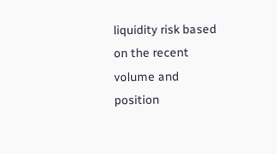liquidity risk based on the recent volume and position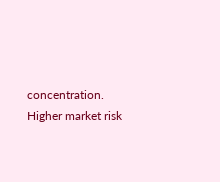concentration. Higher market risk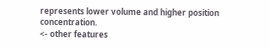represents lower volume and higher position concentration.
<- other features